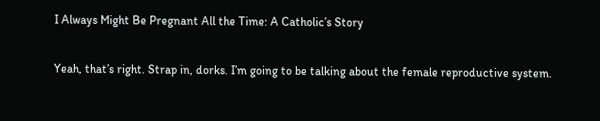I Always Might Be Pregnant All the Time: A Catholic’s Story

Yeah, that’s right. Strap in, dorks. I’m going to be talking about the female reproductive system.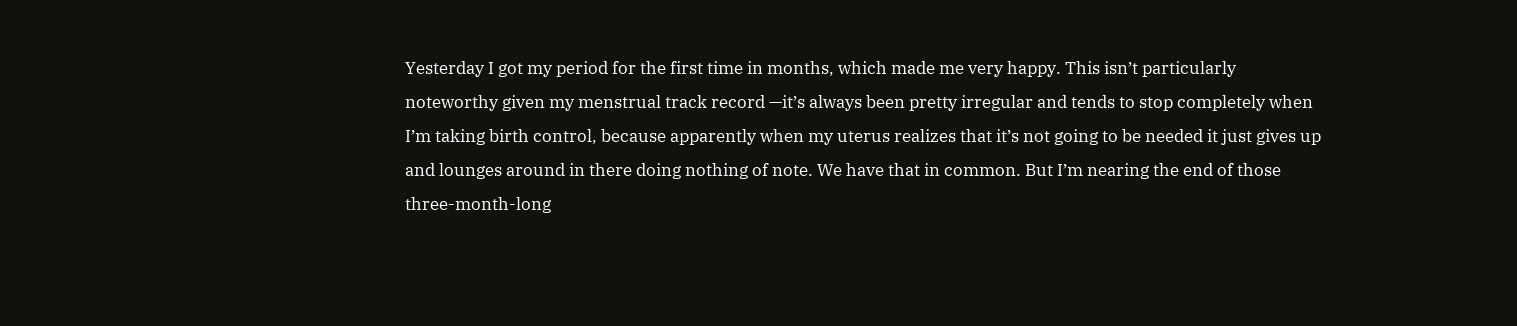Yesterday I got my period for the first time in months, which made me very happy. This isn’t particularly noteworthy given my menstrual track record —it’s always been pretty irregular and tends to stop completely when I’m taking birth control, because apparently when my uterus realizes that it’s not going to be needed it just gives up and lounges around in there doing nothing of note. We have that in common. But I’m nearing the end of those three-month-long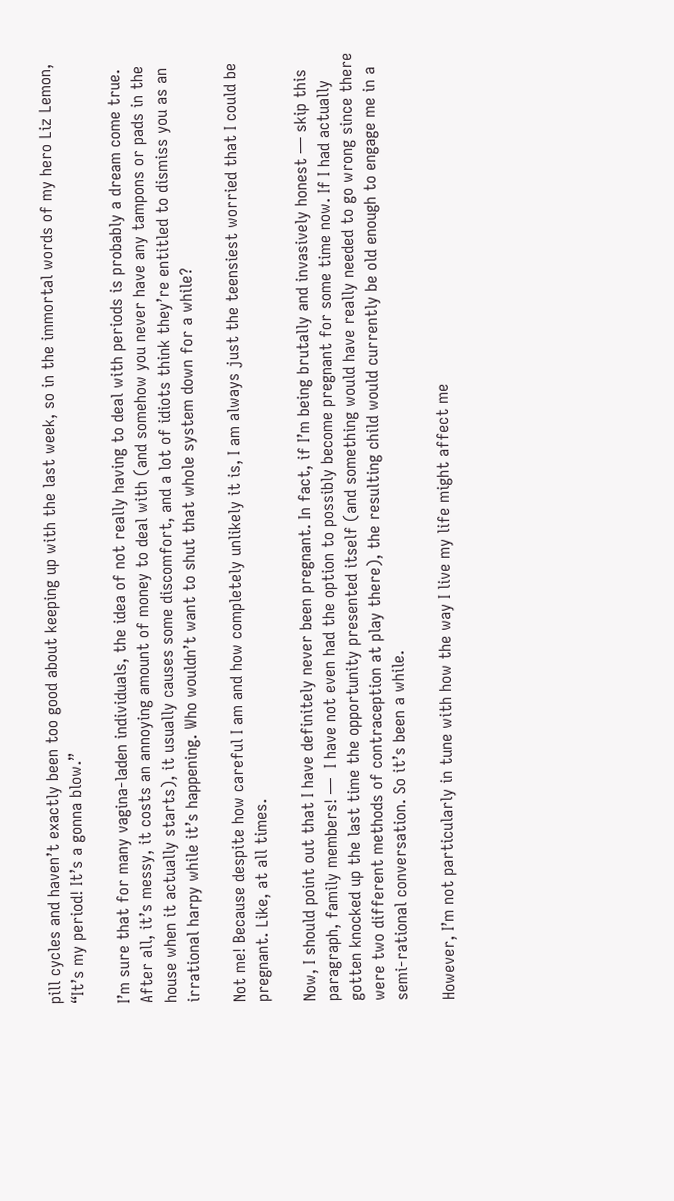pill cycles and haven’t exactly been too good about keeping up with the last week, so in the immortal words of my hero Liz Lemon, “It’s my period! It’s a gonna blow.”

I’m sure that for many vagina-laden individuals, the idea of not really having to deal with periods is probably a dream come true. After all, it’s messy, it costs an annoying amount of money to deal with (and somehow you never have any tampons or pads in the house when it actually starts), it usually causes some discomfort, and a lot of idiots think they’re entitled to dismiss you as an irrational harpy while it’s happening. Who wouldn’t want to shut that whole system down for a while?

Not me! Because despite how careful I am and how completely unlikely it is, I am always just the teensiest worried that I could be pregnant. Like, at all times.

Now, I should point out that I have definitely never been pregnant. In fact, if I’m being brutally and invasively honest — skip this paragraph, family members! —  I have not even had the option to possibly become pregnant for some time now. If I had actually gotten knocked up the last time the opportunity presented itself (and something would have really needed to go wrong since there were two different methods of contraception at play there), the resulting child would currently be old enough to engage me in a semi-rational conversation. So it’s been a while.

However, I’m not particularly in tune with how the way I live my life might affect me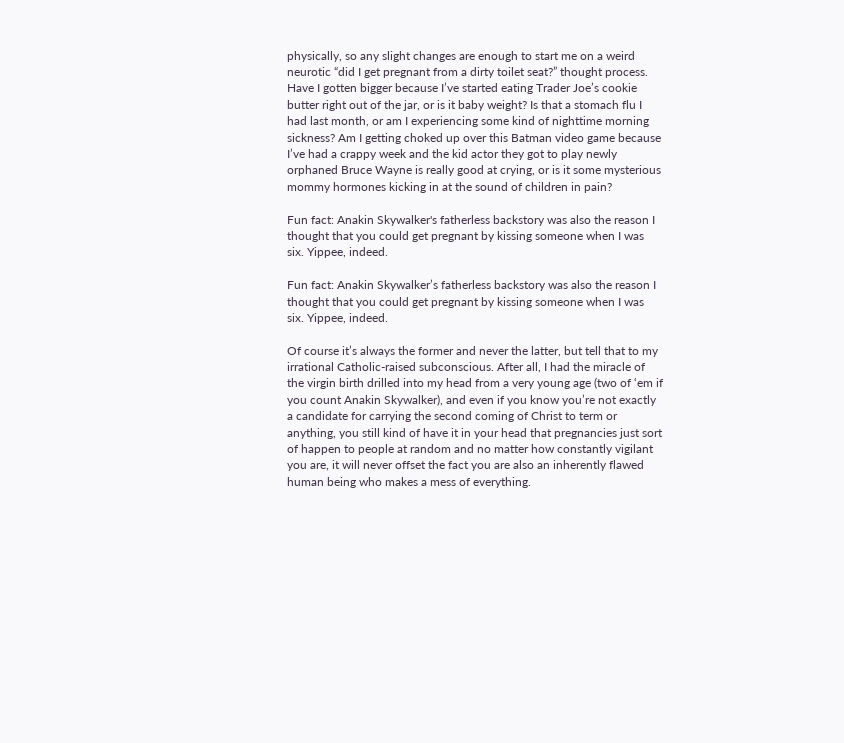physically, so any slight changes are enough to start me on a weird neurotic “did I get pregnant from a dirty toilet seat?” thought process. Have I gotten bigger because I’ve started eating Trader Joe’s cookie butter right out of the jar, or is it baby weight? Is that a stomach flu I had last month, or am I experiencing some kind of nighttime morning sickness? Am I getting choked up over this Batman video game because I’ve had a crappy week and the kid actor they got to play newly orphaned Bruce Wayne is really good at crying, or is it some mysterious mommy hormones kicking in at the sound of children in pain?

Fun fact: Anakin Skywalker's fatherless backstory was also the reason I thought that you could get pregnant by kissing someone when I was six. Yippee, indeed.

Fun fact: Anakin Skywalker’s fatherless backstory was also the reason I thought that you could get pregnant by kissing someone when I was six. Yippee, indeed.

Of course it’s always the former and never the latter, but tell that to my irrational Catholic-raised subconscious. After all, I had the miracle of the virgin birth drilled into my head from a very young age (two of ‘em if you count Anakin Skywalker), and even if you know you’re not exactly a candidate for carrying the second coming of Christ to term or anything, you still kind of have it in your head that pregnancies just sort of happen to people at random and no matter how constantly vigilant you are, it will never offset the fact you are also an inherently flawed human being who makes a mess of everything.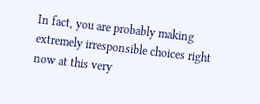In fact, you are probably making extremely irresponsible choices right now at this very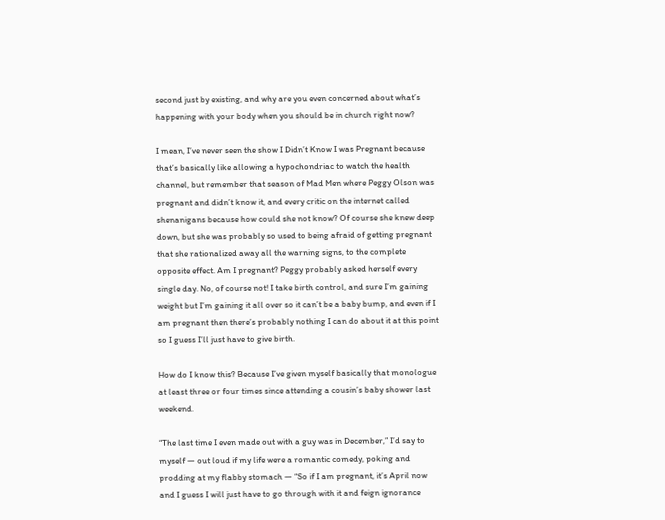second just by existing, and why are you even concerned about what’s happening with your body when you should be in church right now?

I mean, I’ve never seen the show I Didn’t Know I was Pregnant because that’s basically like allowing a hypochondriac to watch the health channel, but remember that season of Mad Men where Peggy Olson was pregnant and didn’t know it, and every critic on the internet called shenanigans because how could she not know? Of course she knew deep down, but she was probably so used to being afraid of getting pregnant that she rationalized away all the warning signs, to the complete opposite effect. Am I pregnant? Peggy probably asked herself every single day. No, of course not! I take birth control, and sure I’m gaining weight but I’m gaining it all over so it can’t be a baby bump, and even if I am pregnant then there’s probably nothing I can do about it at this point so I guess I’ll just have to give birth.

How do I know this? Because I’ve given myself basically that monologue at least three or four times since attending a cousin’s baby shower last weekend.

“The last time I even made out with a guy was in December,” I’d say to myself — out loud if my life were a romantic comedy, poking and prodding at my flabby stomach — “So if I am pregnant, it’s April now and I guess I will just have to go through with it and feign ignorance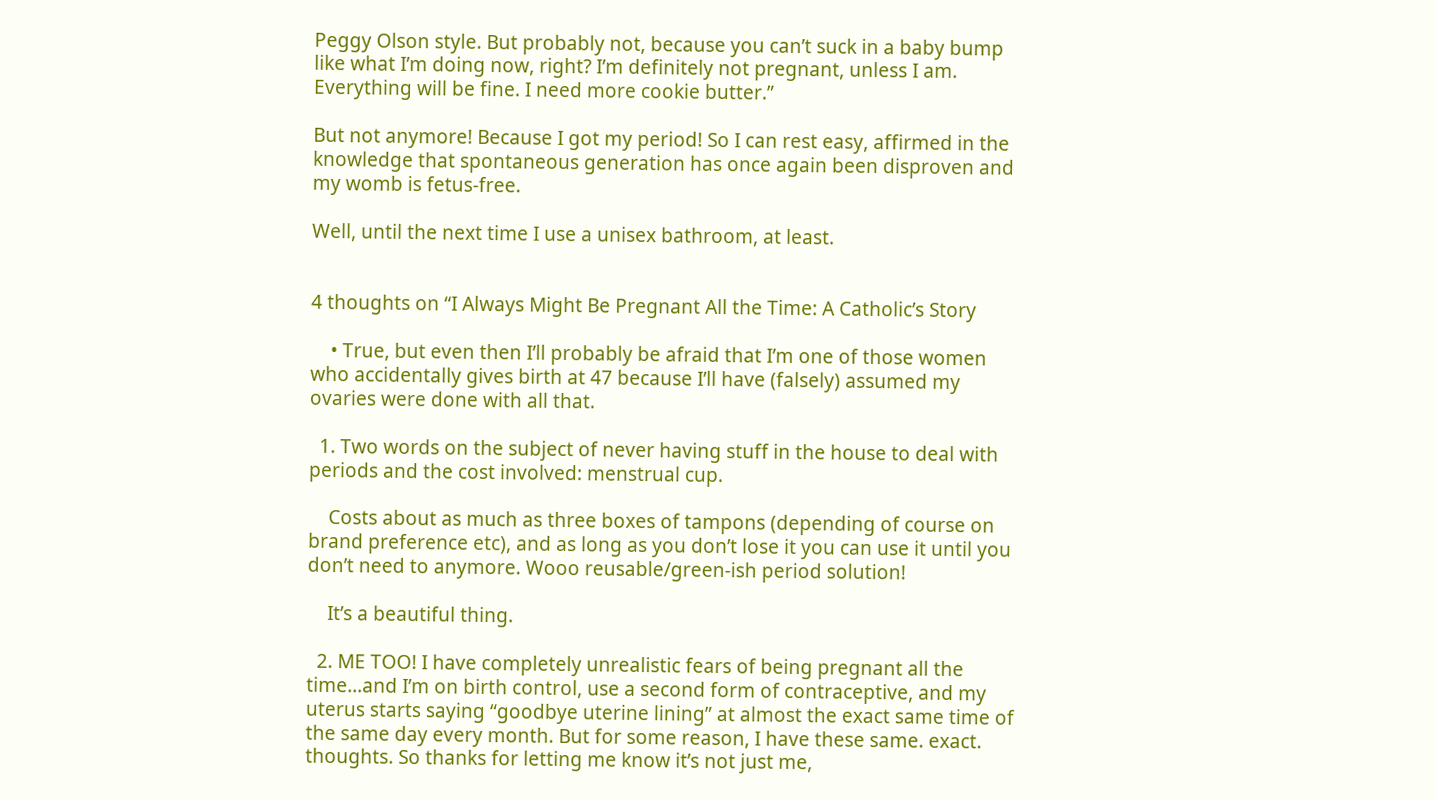Peggy Olson style. But probably not, because you can’t suck in a baby bump like what I’m doing now, right? I’m definitely not pregnant, unless I am. Everything will be fine. I need more cookie butter.”

But not anymore! Because I got my period! So I can rest easy, affirmed in the knowledge that spontaneous generation has once again been disproven and my womb is fetus-free.

Well, until the next time I use a unisex bathroom, at least.


4 thoughts on “I Always Might Be Pregnant All the Time: A Catholic’s Story

    • True, but even then I’ll probably be afraid that I’m one of those women who accidentally gives birth at 47 because I’ll have (falsely) assumed my ovaries were done with all that.

  1. Two words on the subject of never having stuff in the house to deal with periods and the cost involved: menstrual cup.

    Costs about as much as three boxes of tampons (depending of course on brand preference etc), and as long as you don’t lose it you can use it until you don’t need to anymore. Wooo reusable/green-ish period solution!

    It’s a beautiful thing.

  2. ME TOO! I have completely unrealistic fears of being pregnant all the time…and I’m on birth control, use a second form of contraceptive, and my uterus starts saying “goodbye uterine lining” at almost the exact same time of the same day every month. But for some reason, I have these same. exact. thoughts. So thanks for letting me know it’s not just me,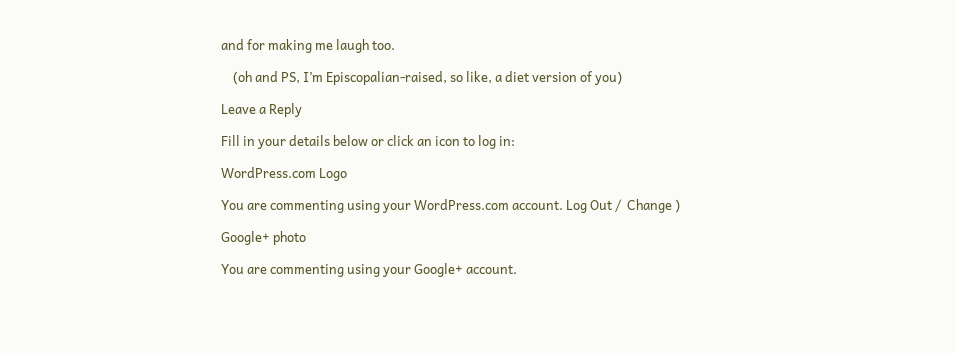and for making me laugh too.

    (oh and PS, I’m Episcopalian-raised, so like, a diet version of you)

Leave a Reply

Fill in your details below or click an icon to log in:

WordPress.com Logo

You are commenting using your WordPress.com account. Log Out /  Change )

Google+ photo

You are commenting using your Google+ account.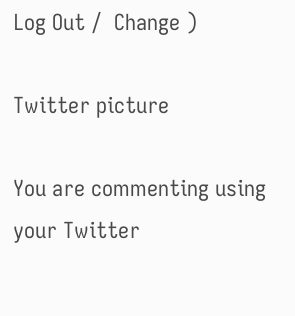Log Out /  Change )

Twitter picture

You are commenting using your Twitter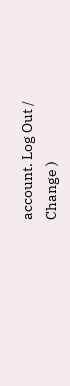account. Log Out /  Change )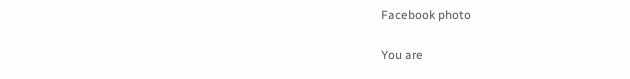Facebook photo

You are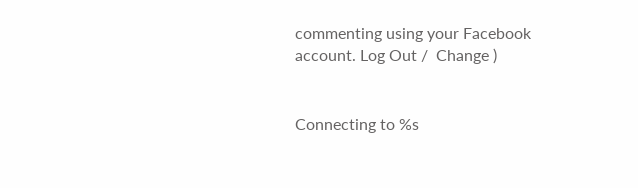commenting using your Facebook account. Log Out /  Change )


Connecting to %s